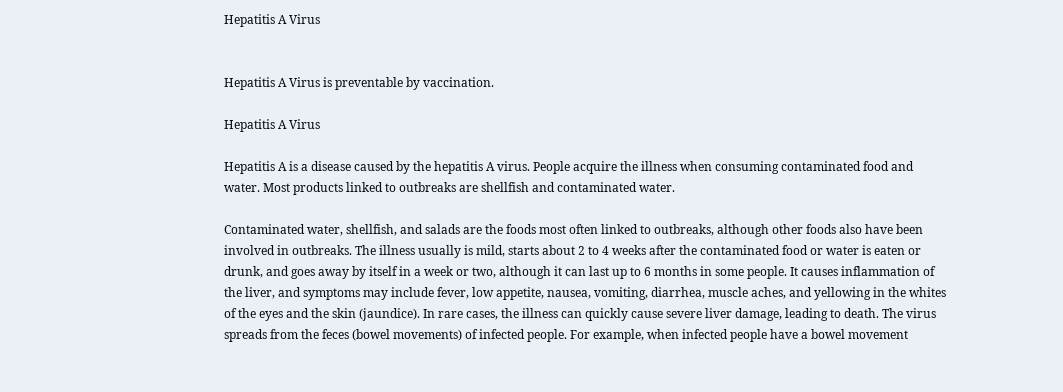Hepatitis A Virus


Hepatitis A Virus is preventable by vaccination.

Hepatitis A Virus

Hepatitis A is a disease caused by the hepatitis A virus. People acquire the illness when consuming contaminated food and water. Most products linked to outbreaks are shellfish and contaminated water.

Contaminated water, shellfish, and salads are the foods most often linked to outbreaks, although other foods also have been involved in outbreaks. The illness usually is mild, starts about 2 to 4 weeks after the contaminated food or water is eaten or drunk, and goes away by itself in a week or two, although it can last up to 6 months in some people. It causes inflammation of the liver, and symptoms may include fever, low appetite, nausea, vomiting, diarrhea, muscle aches, and yellowing in the whites of the eyes and the skin (jaundice). In rare cases, the illness can quickly cause severe liver damage, leading to death. The virus spreads from the feces (bowel movements) of infected people. For example, when infected people have a bowel movement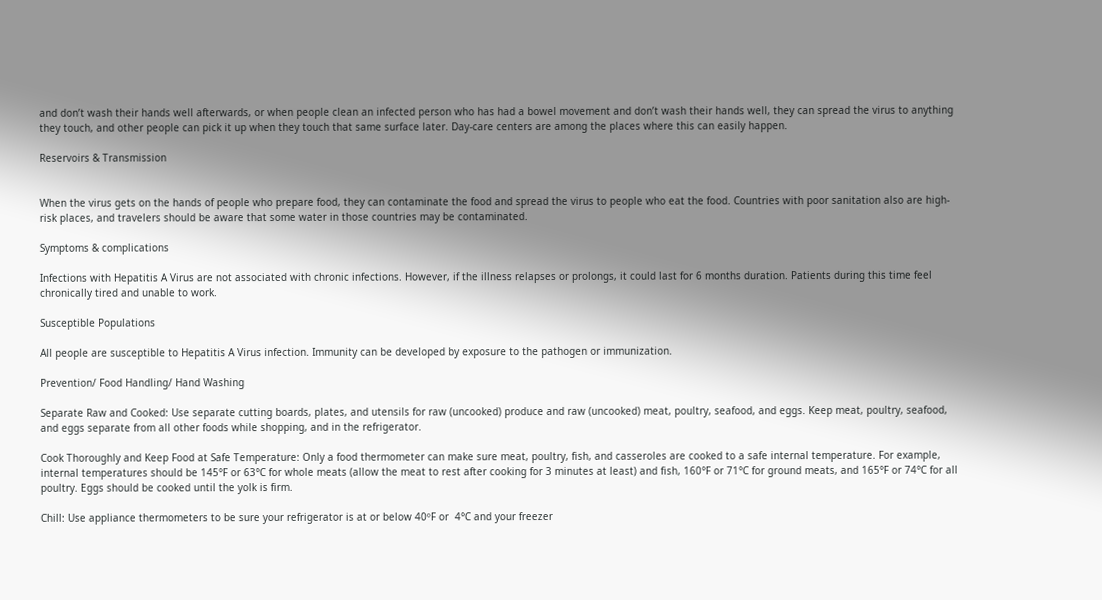and don’t wash their hands well afterwards, or when people clean an infected person who has had a bowel movement and don’t wash their hands well, they can spread the virus to anything they touch, and other people can pick it up when they touch that same surface later. Day‐care centers are among the places where this can easily happen.

Reservoirs & Transmission


When the virus gets on the hands of people who prepare food, they can contaminate the food and spread the virus to people who eat the food. Countries with poor sanitation also are high‐risk places, and travelers should be aware that some water in those countries may be contaminated.

Symptoms & complications

Infections with Hepatitis A Virus are not associated with chronic infections. However, if the illness relapses or prolongs, it could last for 6 months duration. Patients during this time feel chronically tired and unable to work.

Susceptible Populations

All people are susceptible to Hepatitis A Virus infection. Immunity can be developed by exposure to the pathogen or immunization.

Prevention/ Food Handling/ Hand Washing

Separate Raw and Cooked: Use separate cutting boards, plates, and utensils for raw (uncooked) produce and raw (uncooked) meat, poultry, seafood, and eggs. Keep meat, poultry, seafood, and eggs separate from all other foods while shopping, and in the refrigerator.

Cook Thoroughly and Keep Food at Safe Temperature: Only a food thermometer can make sure meat, poultry, fish, and casseroles are cooked to a safe internal temperature. For example, internal temperatures should be 145°F or 63°C for whole meats (allow the meat to rest after cooking for 3 minutes at least) and fish, 160°F or 71°C for ground meats, and 165°F or 74°C for all poultry. Eggs should be cooked until the yolk is firm.

Chill: Use appliance thermometers to be sure your refrigerator is at or below 40ºF or  4°C and your freezer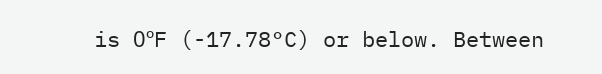is 0ºF (-17.78°C) or below. Between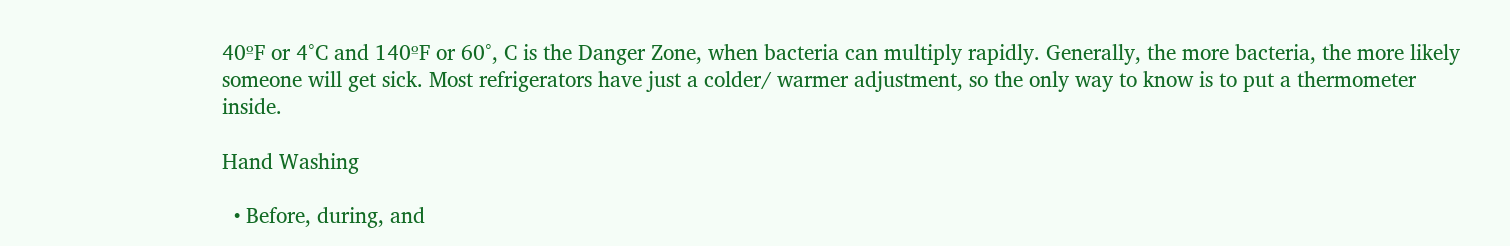40ºF or 4°C and 140ºF or 60°, C is the Danger Zone, when bacteria can multiply rapidly. Generally, the more bacteria, the more likely someone will get sick. Most refrigerators have just a colder/ warmer adjustment, so the only way to know is to put a thermometer inside.

Hand Washing

  • Before, during, and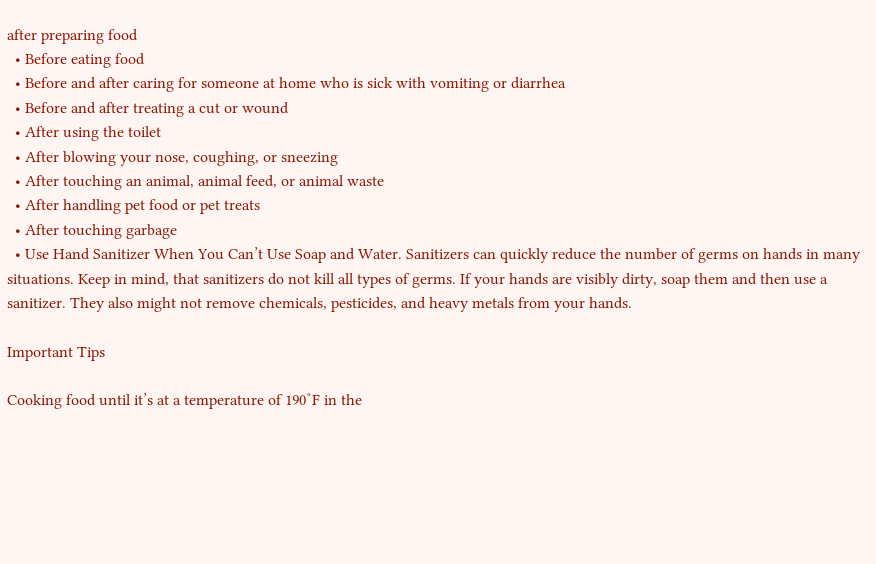after preparing food
  • Before eating food
  • Before and after caring for someone at home who is sick with vomiting or diarrhea
  • Before and after treating a cut or wound
  • After using the toilet
  • After blowing your nose, coughing, or sneezing
  • After touching an animal, animal feed, or animal waste
  • After handling pet food or pet treats
  • After touching garbage
  • Use Hand Sanitizer When You Can’t Use Soap and Water. Sanitizers can quickly reduce the number of germs on hands in many situations. Keep in mind, that sanitizers do not kill all types of germs. If your hands are visibly dirty, soap them and then use a sanitizer. They also might not remove chemicals, pesticides, and heavy metals from your hands.

Important Tips

Cooking food until it’s at a temperature of 190˚F in the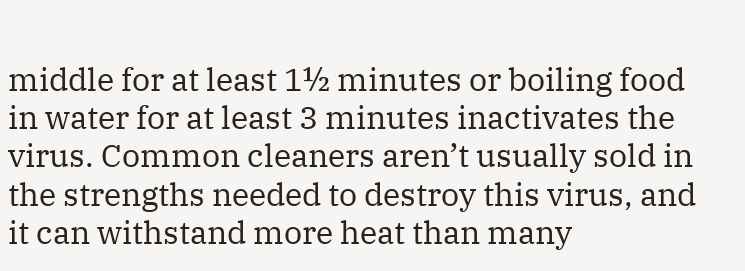middle for at least 1½ minutes or boiling food in water for at least 3 minutes inactivates the virus. Common cleaners aren’t usually sold in the strengths needed to destroy this virus, and it can withstand more heat than many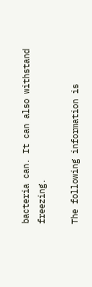bacteria can. It can also withstand freezing.

The following information is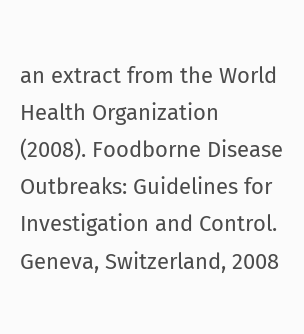an extract from the World Health Organization (2008). Foodborne Disease Outbreaks: Guidelines for Investigation and Control. Geneva, Switzerland, 2008